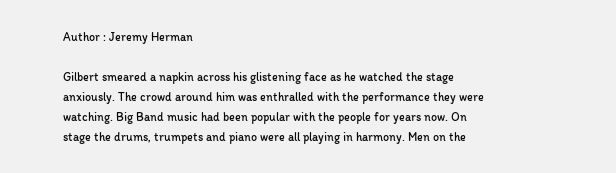Author : Jeremy Herman

Gilbert smeared a napkin across his glistening face as he watched the stage anxiously. The crowd around him was enthralled with the performance they were watching. Big Band music had been popular with the people for years now. On stage the drums, trumpets and piano were all playing in harmony. Men on the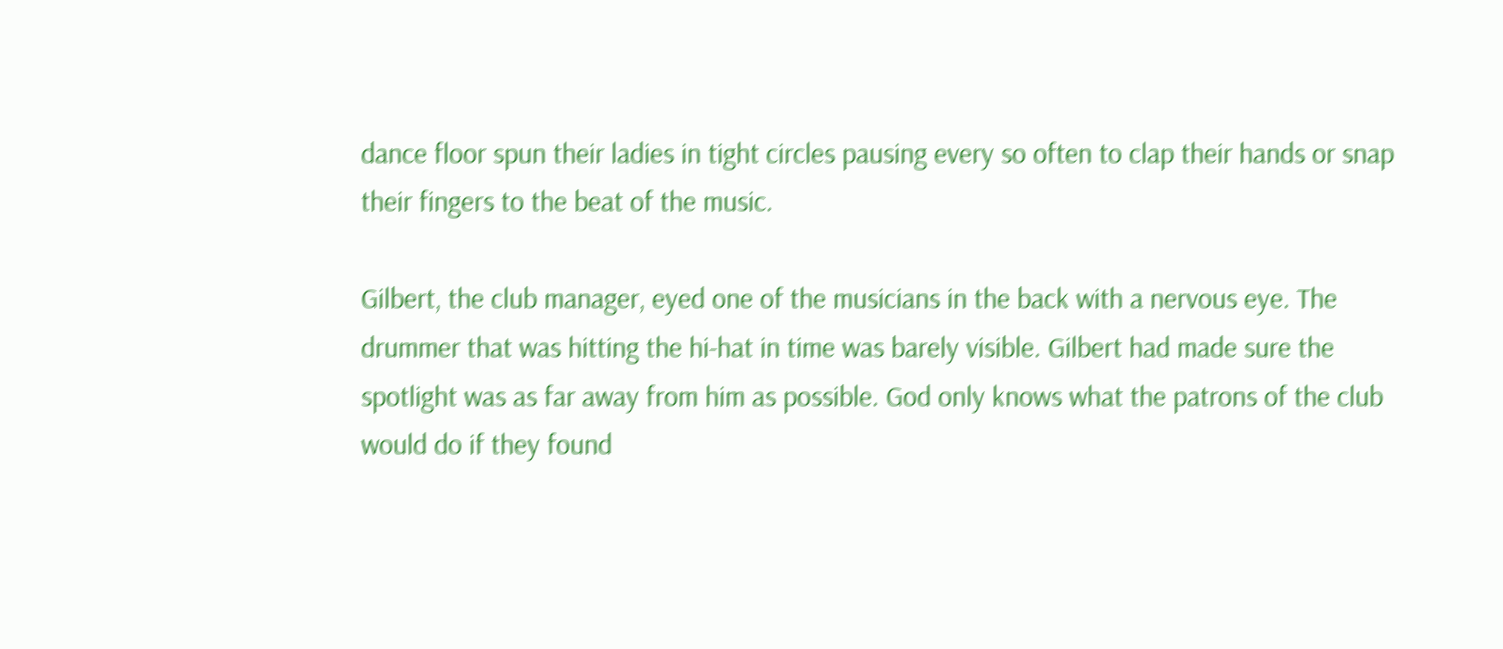dance floor spun their ladies in tight circles pausing every so often to clap their hands or snap their fingers to the beat of the music.

Gilbert, the club manager, eyed one of the musicians in the back with a nervous eye. The drummer that was hitting the hi-hat in time was barely visible. Gilbert had made sure the spotlight was as far away from him as possible. God only knows what the patrons of the club would do if they found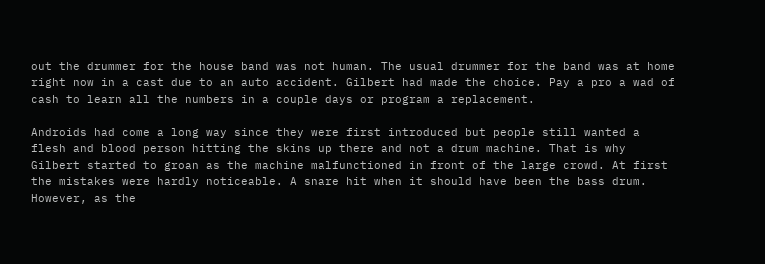out the drummer for the house band was not human. The usual drummer for the band was at home right now in a cast due to an auto accident. Gilbert had made the choice. Pay a pro a wad of cash to learn all the numbers in a couple days or program a replacement.

Androids had come a long way since they were first introduced but people still wanted a flesh and blood person hitting the skins up there and not a drum machine. That is why Gilbert started to groan as the machine malfunctioned in front of the large crowd. At first the mistakes were hardly noticeable. A snare hit when it should have been the bass drum. However, as the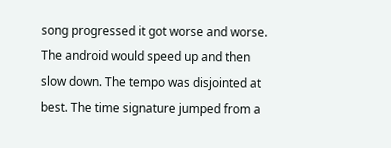song progressed it got worse and worse. The android would speed up and then slow down. The tempo was disjointed at best. The time signature jumped from a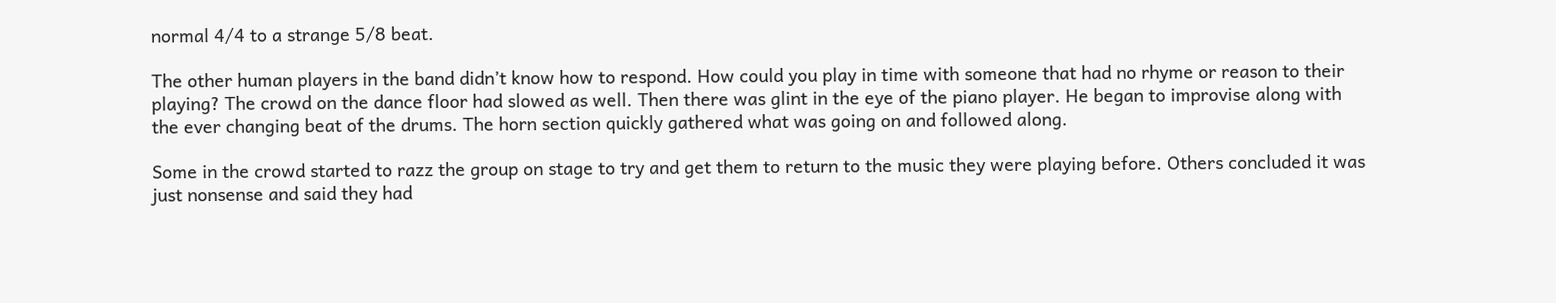normal 4/4 to a strange 5/8 beat.

The other human players in the band didn’t know how to respond. How could you play in time with someone that had no rhyme or reason to their playing? The crowd on the dance floor had slowed as well. Then there was glint in the eye of the piano player. He began to improvise along with the ever changing beat of the drums. The horn section quickly gathered what was going on and followed along.

Some in the crowd started to razz the group on stage to try and get them to return to the music they were playing before. Others concluded it was just nonsense and said they had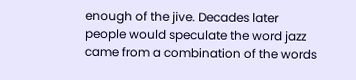enough of the jive. Decades later people would speculate the word jazz came from a combination of the words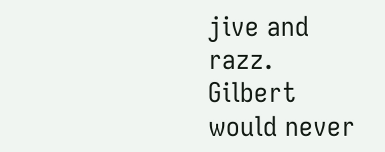jive and razz. Gilbert would never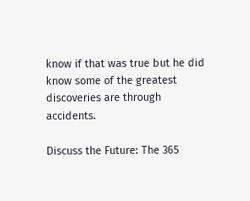know if that was true but he did know some of the greatest discoveries are through accidents.

Discuss the Future: The 365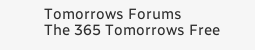Tomorrows Forums
The 365 Tomorrows Free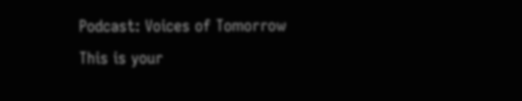Podcast: Voices of Tomorrow
This is your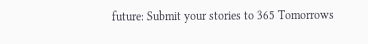future: Submit your stories to 365 Tomorrows